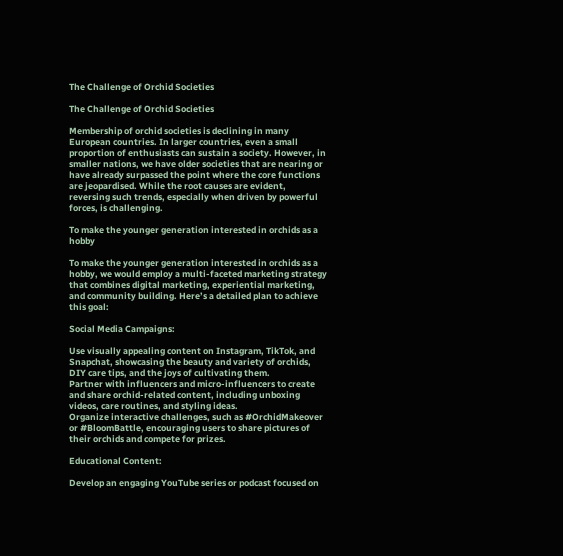The Challenge of Orchid Societies

The Challenge of Orchid Societies

Membership of orchid societies is declining in many European countries. In larger countries, even a small proportion of enthusiasts can sustain a society. However, in smaller nations, we have older societies that are nearing or have already surpassed the point where the core functions are jeopardised. While the root causes are evident, reversing such trends, especially when driven by powerful forces, is challenging.

To make the younger generation interested in orchids as a hobby

To make the younger generation interested in orchids as a hobby, we would employ a multi-faceted marketing strategy that combines digital marketing, experiential marketing, and community building. Here’s a detailed plan to achieve this goal:

Social Media Campaigns:

Use visually appealing content on Instagram, TikTok, and Snapchat, showcasing the beauty and variety of orchids, DIY care tips, and the joys of cultivating them.
Partner with influencers and micro-influencers to create and share orchid-related content, including unboxing videos, care routines, and styling ideas.
Organize interactive challenges, such as #OrchidMakeover or #BloomBattle, encouraging users to share pictures of their orchids and compete for prizes.

Educational Content:

Develop an engaging YouTube series or podcast focused on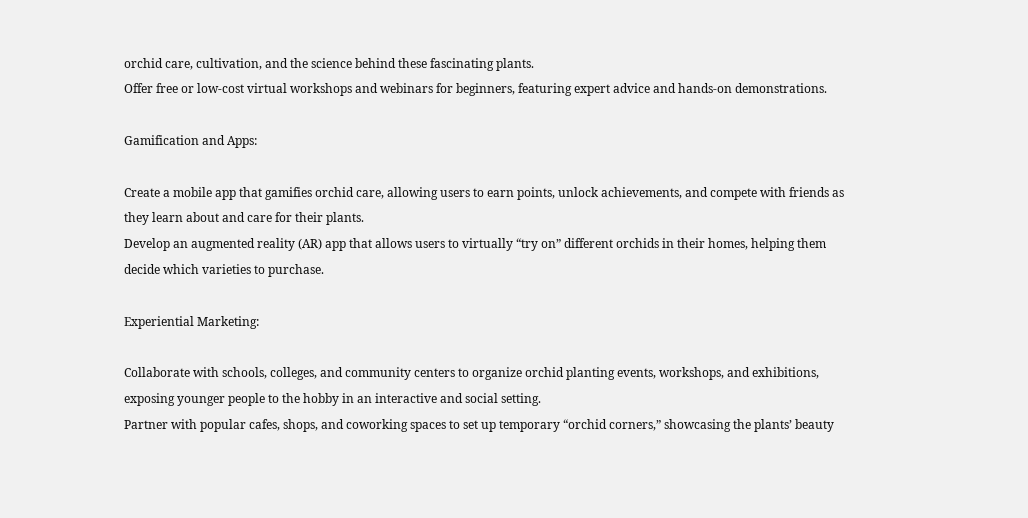orchid care, cultivation, and the science behind these fascinating plants.
Offer free or low-cost virtual workshops and webinars for beginners, featuring expert advice and hands-on demonstrations.

Gamification and Apps:

Create a mobile app that gamifies orchid care, allowing users to earn points, unlock achievements, and compete with friends as they learn about and care for their plants.
Develop an augmented reality (AR) app that allows users to virtually “try on” different orchids in their homes, helping them decide which varieties to purchase.

Experiential Marketing:

Collaborate with schools, colleges, and community centers to organize orchid planting events, workshops, and exhibitions, exposing younger people to the hobby in an interactive and social setting.
Partner with popular cafes, shops, and coworking spaces to set up temporary “orchid corners,” showcasing the plants’ beauty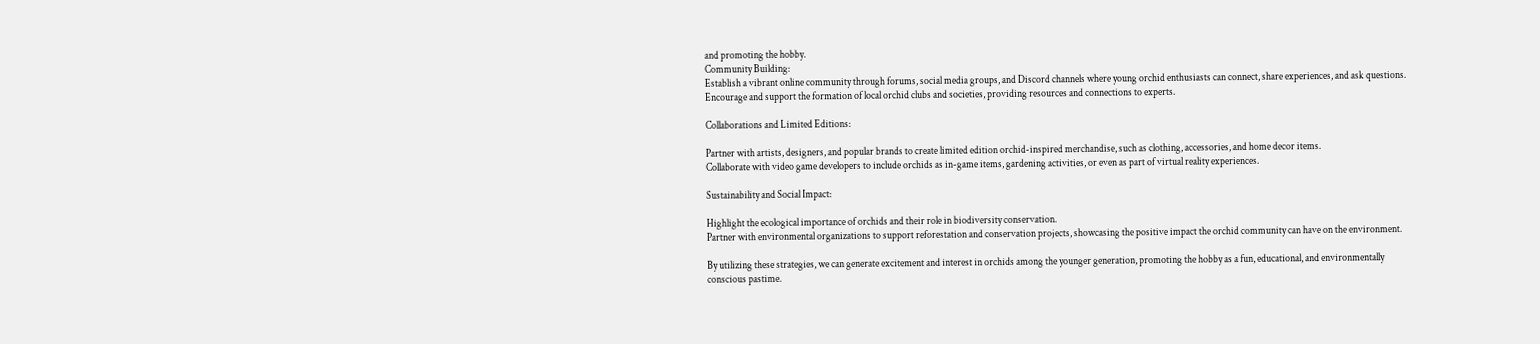and promoting the hobby.
Community Building:
Establish a vibrant online community through forums, social media groups, and Discord channels where young orchid enthusiasts can connect, share experiences, and ask questions.
Encourage and support the formation of local orchid clubs and societies, providing resources and connections to experts.

Collaborations and Limited Editions:

Partner with artists, designers, and popular brands to create limited edition orchid-inspired merchandise, such as clothing, accessories, and home decor items.
Collaborate with video game developers to include orchids as in-game items, gardening activities, or even as part of virtual reality experiences.

Sustainability and Social Impact:

Highlight the ecological importance of orchids and their role in biodiversity conservation.
Partner with environmental organizations to support reforestation and conservation projects, showcasing the positive impact the orchid community can have on the environment.

By utilizing these strategies, we can generate excitement and interest in orchids among the younger generation, promoting the hobby as a fun, educational, and environmentally conscious pastime.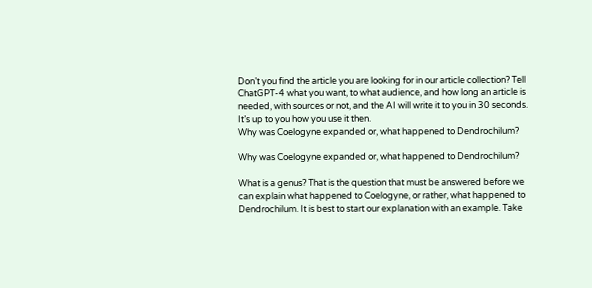Don’t you find the article you are looking for in our article collection? Tell ChatGPT-4 what you want, to what audience, and how long an article is needed, with sources or not, and the AI will write it to you in 30 seconds. It’s up to you how you use it then.
Why was Coelogyne expanded or, what happened to Dendrochilum?

Why was Coelogyne expanded or, what happened to Dendrochilum?

What is a genus? That is the question that must be answered before we can explain what happened to Coelogyne, or rather, what happened to Dendrochilum. It is best to start our explanation with an example. Take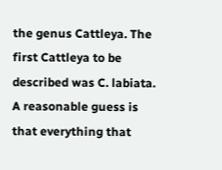the genus Cattleya. The first Cattleya to be described was C. labiata. A reasonable guess is that everything that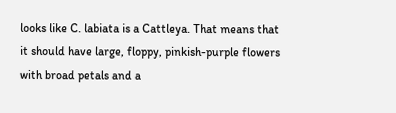looks like C. labiata is a Cattleya. That means that it should have large, floppy, pinkish-purple flowers with broad petals and a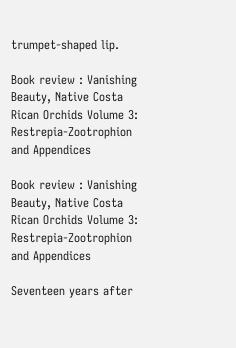trumpet-shaped lip.

Book review : Vanishing Beauty, Native Costa Rican Orchids Volume 3: Restrepia-Zootrophion and Appendices

Book review : Vanishing Beauty, Native Costa Rican Orchids Volume 3: Restrepia-Zootrophion and Appendices

Seventeen years after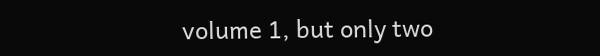volume 1, but only two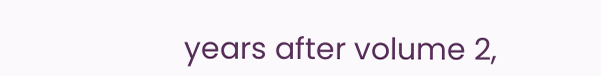years after volume 2,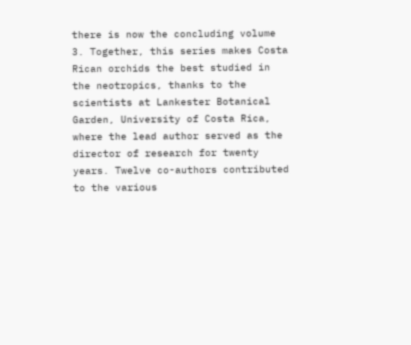there is now the concluding volume 3. Together, this series makes Costa Rican orchids the best studied in the neotropics, thanks to the scientists at Lankester Botanical Garden, University of Costa Rica, where the lead author served as the director of research for twenty years. Twelve co-authors contributed to the various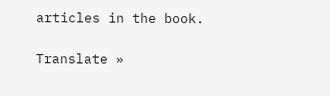articles in the book.

Translate »